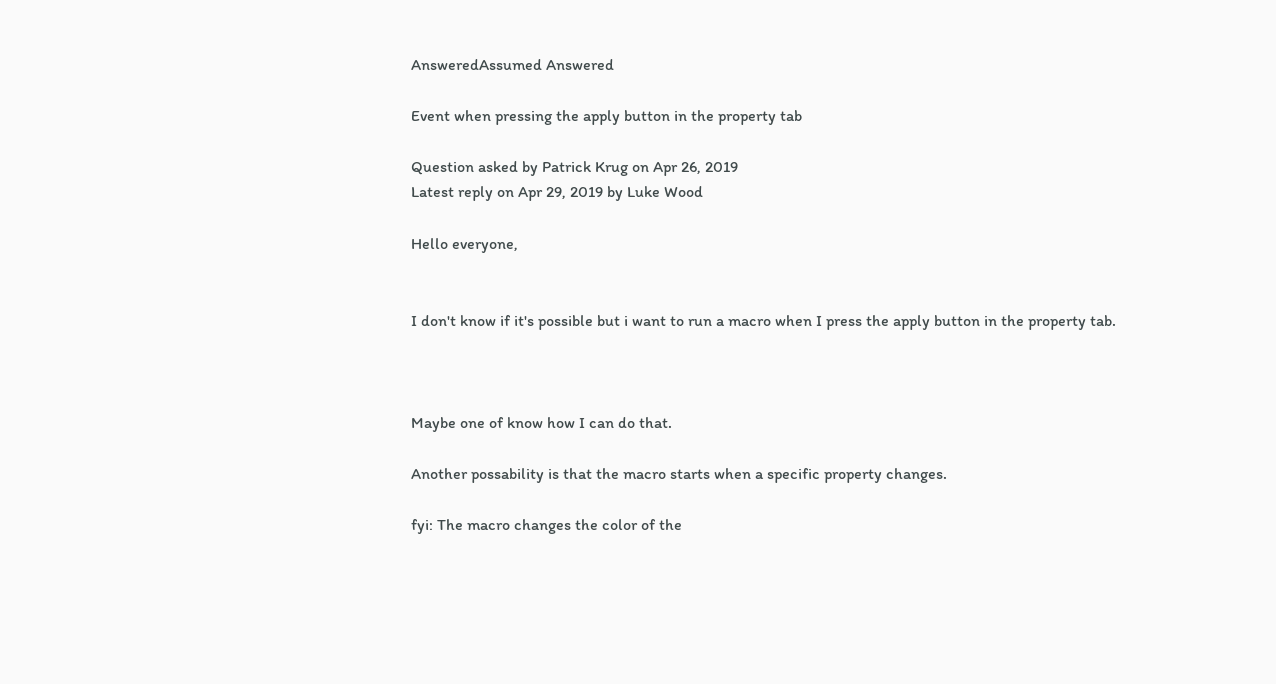AnsweredAssumed Answered

Event when pressing the apply button in the property tab

Question asked by Patrick Krug on Apr 26, 2019
Latest reply on Apr 29, 2019 by Luke Wood

Hello everyone,


I don't know if it's possible but i want to run a macro when I press the apply button in the property tab.



Maybe one of know how I can do that.

Another possability is that the macro starts when a specific property changes.

fyi: The macro changes the color of the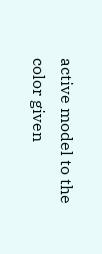active model to the color given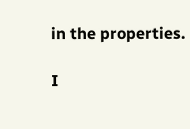in the properties.

I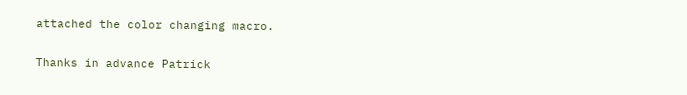attached the color changing macro.


Thanks in advance Patrick